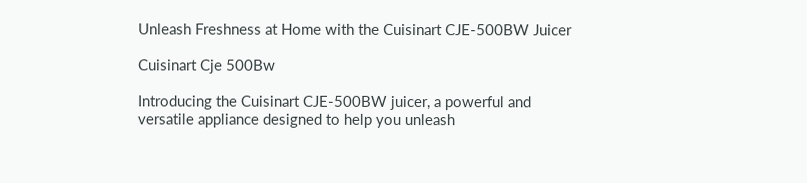Unleash Freshness at Home with the Cuisinart CJE-500BW Juicer

Cuisinart Cje 500Bw

Introducing the Cuisinart CJE-500BW juicer, a powerful and versatile appliance designed to help you unleash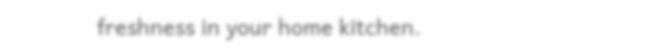freshness in your home kitchen.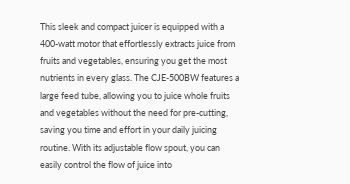This sleek and compact juicer is equipped with a 400-watt motor that effortlessly extracts juice from fruits and vegetables, ensuring you get the most nutrients in every glass. The CJE-500BW features a large feed tube, allowing you to juice whole fruits and vegetables without the need for pre-cutting, saving you time and effort in your daily juicing routine. With its adjustable flow spout, you can easily control the flow of juice into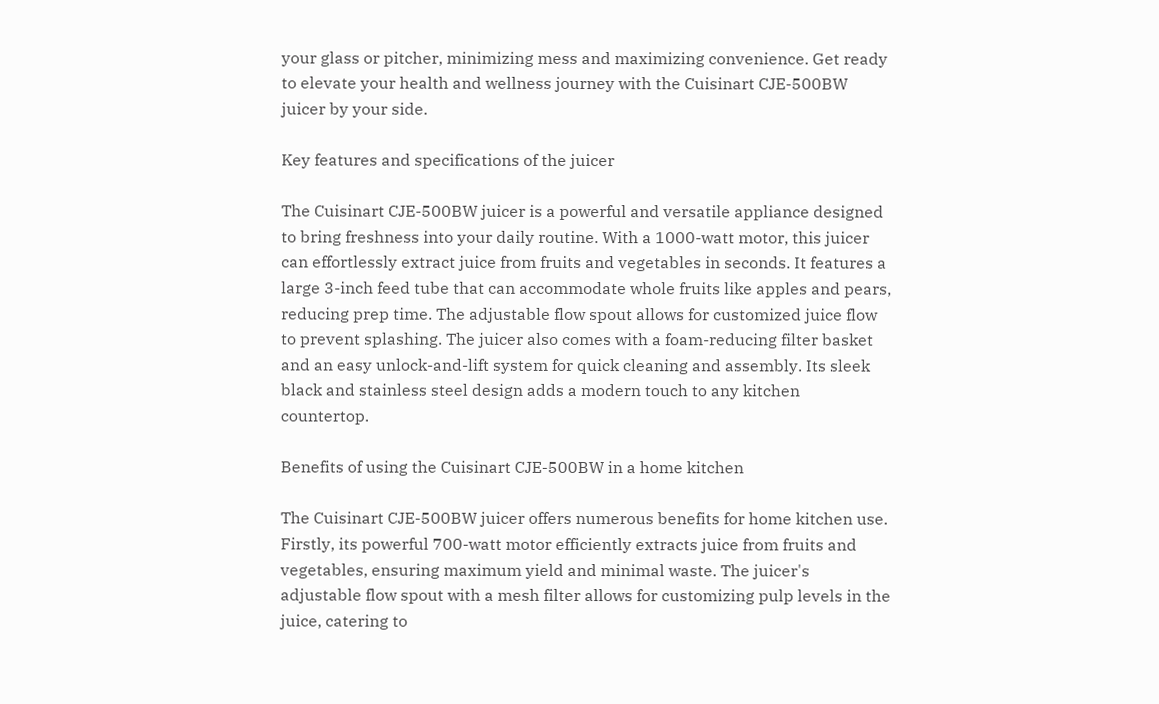your glass or pitcher, minimizing mess and maximizing convenience. Get ready to elevate your health and wellness journey with the Cuisinart CJE-500BW juicer by your side.

Key features and specifications of the juicer

The Cuisinart CJE-500BW juicer is a powerful and versatile appliance designed to bring freshness into your daily routine. With a 1000-watt motor, this juicer can effortlessly extract juice from fruits and vegetables in seconds. It features a large 3-inch feed tube that can accommodate whole fruits like apples and pears, reducing prep time. The adjustable flow spout allows for customized juice flow to prevent splashing. The juicer also comes with a foam-reducing filter basket and an easy unlock-and-lift system for quick cleaning and assembly. Its sleek black and stainless steel design adds a modern touch to any kitchen countertop.

Benefits of using the Cuisinart CJE-500BW in a home kitchen

The Cuisinart CJE-500BW juicer offers numerous benefits for home kitchen use. Firstly, its powerful 700-watt motor efficiently extracts juice from fruits and vegetables, ensuring maximum yield and minimal waste. The juicer's adjustable flow spout with a mesh filter allows for customizing pulp levels in the juice, catering to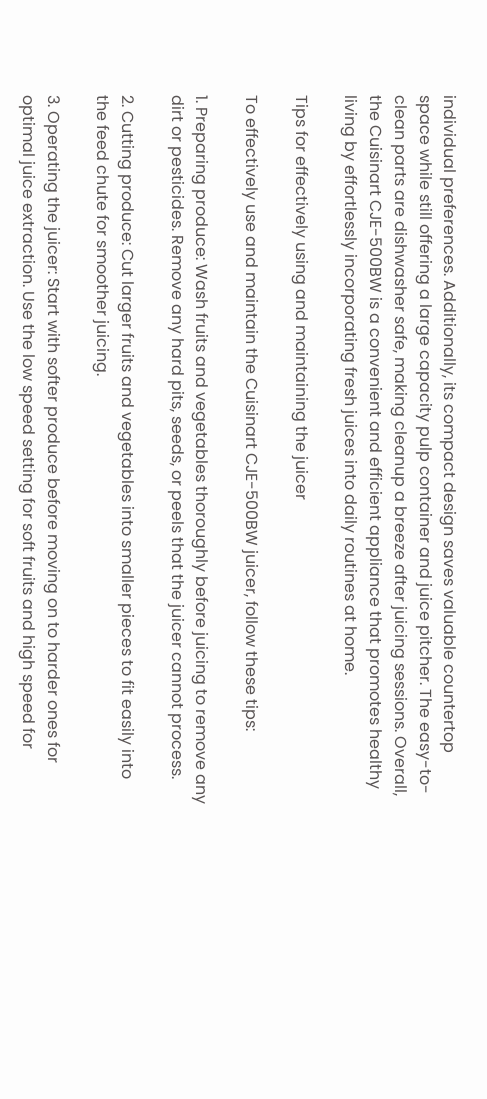individual preferences. Additionally, its compact design saves valuable countertop space while still offering a large capacity pulp container and juice pitcher. The easy-to-clean parts are dishwasher safe, making cleanup a breeze after juicing sessions. Overall, the Cuisinart CJE-500BW is a convenient and efficient appliance that promotes healthy living by effortlessly incorporating fresh juices into daily routines at home.

Tips for effectively using and maintaining the juicer

To effectively use and maintain the Cuisinart CJE-500BW juicer, follow these tips:

1. Preparing produce: Wash fruits and vegetables thoroughly before juicing to remove any dirt or pesticides. Remove any hard pits, seeds, or peels that the juicer cannot process.

2. Cutting produce: Cut larger fruits and vegetables into smaller pieces to fit easily into the feed chute for smoother juicing.

3. Operating the juicer: Start with softer produce before moving on to harder ones for optimal juice extraction. Use the low speed setting for soft fruits and high speed for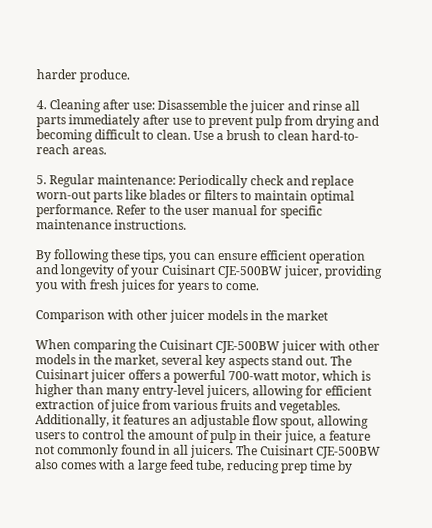harder produce.

4. Cleaning after use: Disassemble the juicer and rinse all parts immediately after use to prevent pulp from drying and becoming difficult to clean. Use a brush to clean hard-to-reach areas.

5. Regular maintenance: Periodically check and replace worn-out parts like blades or filters to maintain optimal performance. Refer to the user manual for specific maintenance instructions.

By following these tips, you can ensure efficient operation and longevity of your Cuisinart CJE-500BW juicer, providing you with fresh juices for years to come.

Comparison with other juicer models in the market

When comparing the Cuisinart CJE-500BW juicer with other models in the market, several key aspects stand out. The Cuisinart juicer offers a powerful 700-watt motor, which is higher than many entry-level juicers, allowing for efficient extraction of juice from various fruits and vegetables. Additionally, it features an adjustable flow spout, allowing users to control the amount of pulp in their juice, a feature not commonly found in all juicers. The Cuisinart CJE-500BW also comes with a large feed tube, reducing prep time by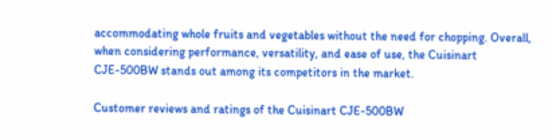accommodating whole fruits and vegetables without the need for chopping. Overall, when considering performance, versatility, and ease of use, the Cuisinart CJE-500BW stands out among its competitors in the market.

Customer reviews and ratings of the Cuisinart CJE-500BW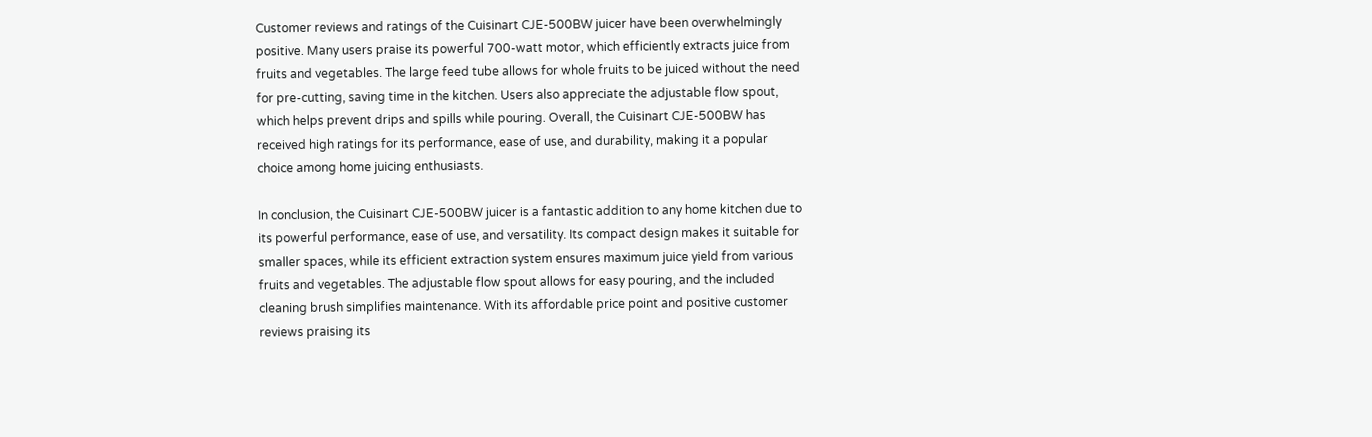Customer reviews and ratings of the Cuisinart CJE-500BW juicer have been overwhelmingly positive. Many users praise its powerful 700-watt motor, which efficiently extracts juice from fruits and vegetables. The large feed tube allows for whole fruits to be juiced without the need for pre-cutting, saving time in the kitchen. Users also appreciate the adjustable flow spout, which helps prevent drips and spills while pouring. Overall, the Cuisinart CJE-500BW has received high ratings for its performance, ease of use, and durability, making it a popular choice among home juicing enthusiasts.

In conclusion, the Cuisinart CJE-500BW juicer is a fantastic addition to any home kitchen due to its powerful performance, ease of use, and versatility. Its compact design makes it suitable for smaller spaces, while its efficient extraction system ensures maximum juice yield from various fruits and vegetables. The adjustable flow spout allows for easy pouring, and the included cleaning brush simplifies maintenance. With its affordable price point and positive customer reviews praising its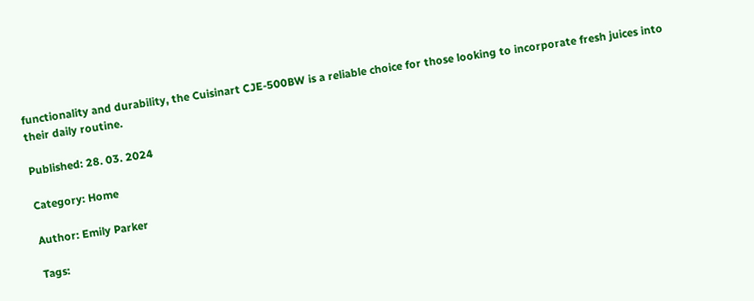functionality and durability, the Cuisinart CJE-500BW is a reliable choice for those looking to incorporate fresh juices into their daily routine.

Published: 28. 03. 2024

Category: Home

Author: Emily Parker

Tags: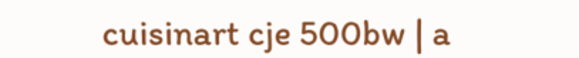cuisinart cje 500bw | a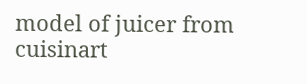model of juicer from cuisinart